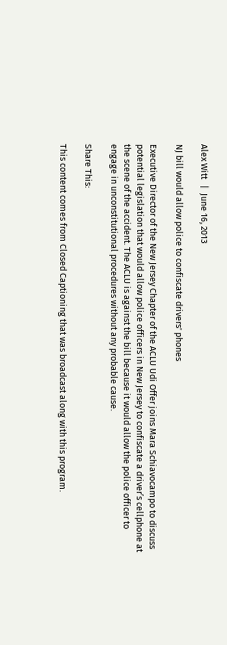Alex Witt   |  June 16, 2013

NJ bill would allow police to confiscate drivers' phones

Executive Director of the New Jersey Chapter of the ACLU Udi Offer joins Mara Schiavocampo to discuss potential legislation that would allow police officers in New Jersey to confiscate a driver’s cellphone at the scene of the accident. The ACLU is against the bill because it would allow the police officer to engage in unconstitutional procedures without any probable cause.

Share This:

This content comes from Closed Captioning that was broadcast along with this program.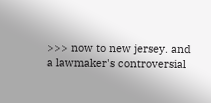>>> now to new jersey. and a lawmaker's controversial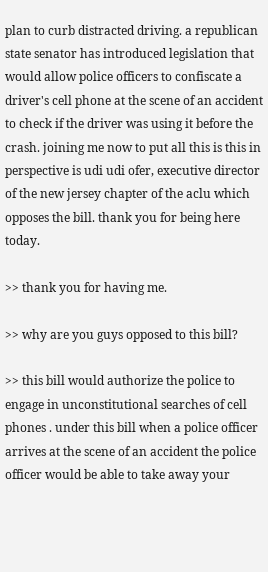plan to curb distracted driving. a republican state senator has introduced legislation that would allow police officers to confiscate a driver's cell phone at the scene of an accident to check if the driver was using it before the crash. joining me now to put all this is this in perspective is udi udi ofer, executive director of the new jersey chapter of the aclu which opposes the bill. thank you for being here today.

>> thank you for having me.

>> why are you guys opposed to this bill?

>> this bill would authorize the police to engage in unconstitutional searches of cell phones . under this bill when a police officer arrives at the scene of an accident the police officer would be able to take away your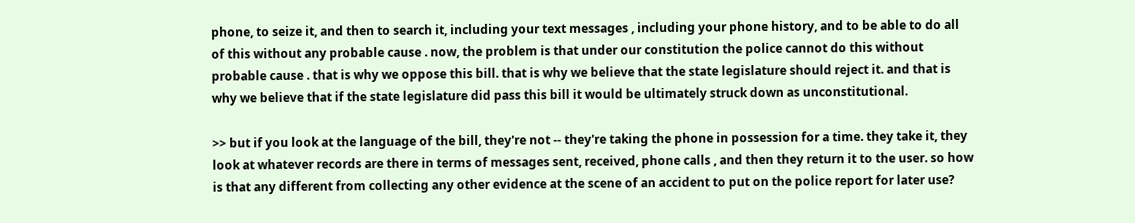phone, to seize it, and then to search it, including your text messages , including your phone history, and to be able to do all of this without any probable cause . now, the problem is that under our constitution the police cannot do this without probable cause . that is why we oppose this bill. that is why we believe that the state legislature should reject it. and that is why we believe that if the state legislature did pass this bill it would be ultimately struck down as unconstitutional.

>> but if you look at the language of the bill, they're not -- they're taking the phone in possession for a time. they take it, they look at whatever records are there in terms of messages sent, received, phone calls , and then they return it to the user. so how is that any different from collecting any other evidence at the scene of an accident to put on the police report for later use?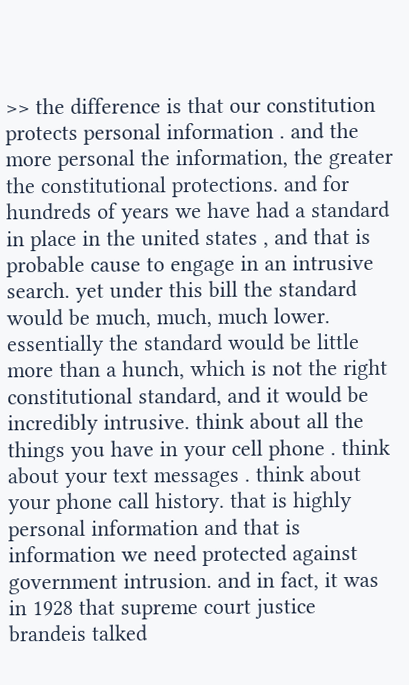>> the difference is that our constitution protects personal information . and the more personal the information, the greater the constitutional protections. and for hundreds of years we have had a standard in place in the united states , and that is probable cause to engage in an intrusive search. yet under this bill the standard would be much, much, much lower. essentially the standard would be little more than a hunch, which is not the right constitutional standard, and it would be incredibly intrusive. think about all the things you have in your cell phone . think about your text messages . think about your phone call history. that is highly personal information and that is information we need protected against government intrusion. and in fact, it was in 1928 that supreme court justice brandeis talked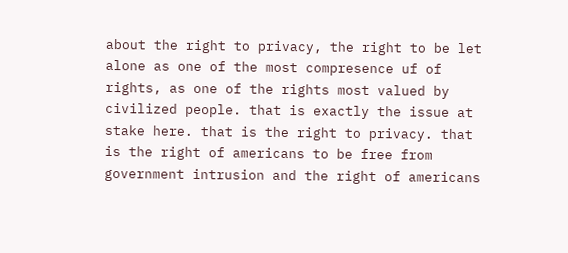about the right to privacy, the right to be let alone as one of the most compresence uf of rights, as one of the rights most valued by civilized people. that is exactly the issue at stake here. that is the right to privacy. that is the right of americans to be free from government intrusion and the right of americans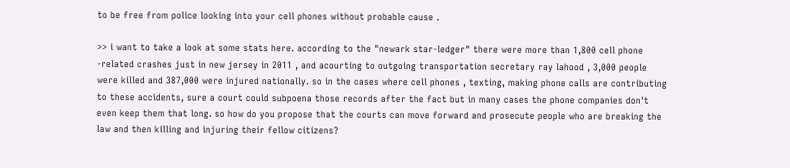to be free from police looking into your cell phones without probable cause .

>> i want to take a look at some stats here. according to the "newark star-ledger" there were more than 1,800 cell phone -related crashes just in new jersey in 2011 , and acourting to outgoing transportation secretary ray lahood , 3,000 people were killed and 387,000 were injured nationally. so in the cases where cell phones , texting, making phone calls are contributing to these accidents, sure a court could subpoena those records after the fact but in many cases the phone companies don't even keep them that long. so how do you propose that the courts can move forward and prosecute people who are breaking the law and then killing and injuring their fellow citizens?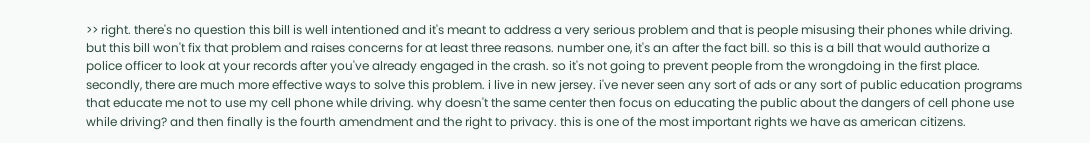>> right. there's no question this bill is well intentioned and it's meant to address a very serious problem and that is people misusing their phones while driving. but this bill won't fix that problem and raises concerns for at least three reasons. number one, it's an after the fact bill. so this is a bill that would authorize a police officer to look at your records after you've already engaged in the crash. so it's not going to prevent people from the wrongdoing in the first place. secondly, there are much more effective ways to solve this problem. i live in new jersey. i've never seen any sort of ads or any sort of public education programs that educate me not to use my cell phone while driving. why doesn't the same center then focus on educating the public about the dangers of cell phone use while driving? and then finally is the fourth amendment and the right to privacy. this is one of the most important rights we have as american citizens.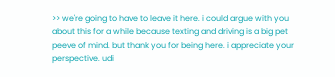>> we're going to have to leave it here. i could argue with you about this for a while because texting and driving is a big pet peeve of mind. but thank you for being here. i appreciate your perspective. udi